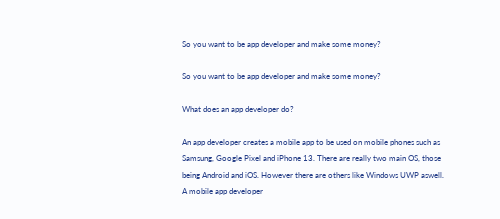So you want to be app developer and make some money?

So you want to be app developer and make some money?

What does an app developer do?

An app developer creates a mobile app to be used on mobile phones such as Samsung, Google Pixel and iPhone 13. There are really two main OS, those being Android and iOS. However there are others like Windows UWP aswell. A mobile app developer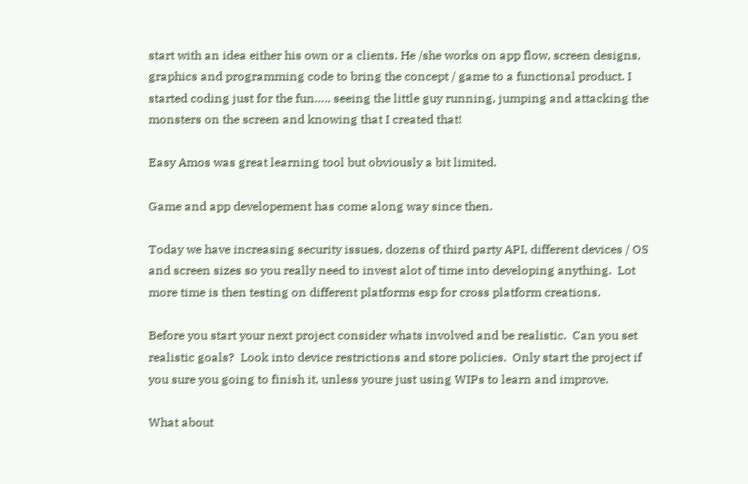start with an idea either his own or a clients. He /she works on app flow, screen designs, graphics and programming code to bring the concept / game to a functional product. I started coding just for the fun….. seeing the little guy running, jumping and attacking the monsters on the screen and knowing that I created that!

Easy Amos was great learning tool but obviously a bit limited.

Game and app developement has come along way since then.

Today we have increasing security issues, dozens of third party API, different devices / OS and screen sizes so you really need to invest alot of time into developing anything.  Lot more time is then testing on different platforms esp for cross platform creations.

Before you start your next project consider whats involved and be realistic.  Can you set realistic goals?  Look into device restrictions and store policies.  Only start the project if you sure you going to finish it, unless youre just using WIPs to learn and improve.

What about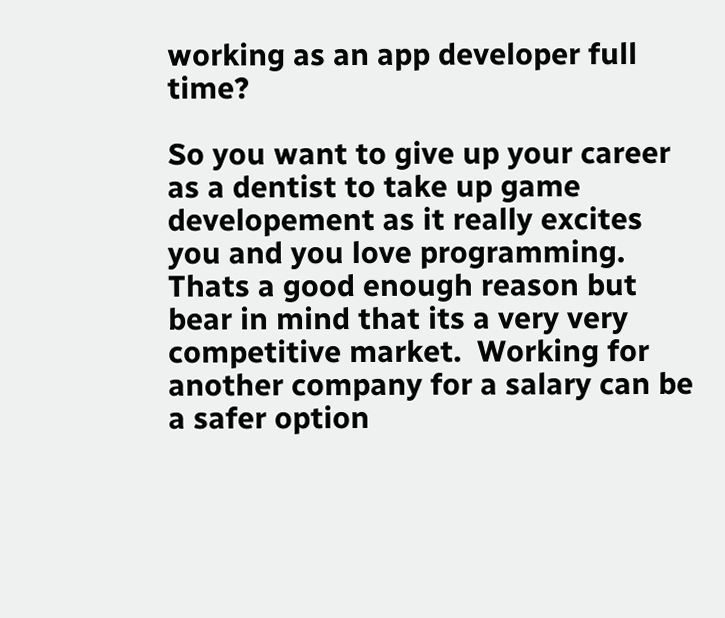working as an app developer full time?

So you want to give up your career as a dentist to take up game developement as it really excites you and you love programming.  Thats a good enough reason but bear in mind that its a very very competitive market.  Working for another company for a salary can be a safer option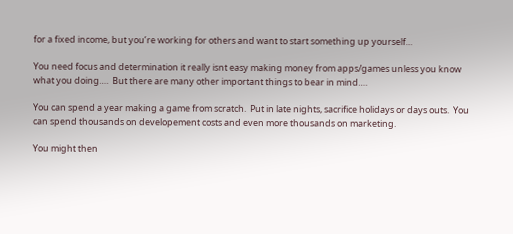for a fixed income, but you’re working for others and want to start something up yourself…

You need focus and determination it really isnt easy making money from apps/games unless you know what you doing….  But there are many other important things to bear in mind….

You can spend a year making a game from scratch.  Put in late nights, sacrifice holidays or days outs.  You can spend thousands on developement costs and even more thousands on marketing.

You might then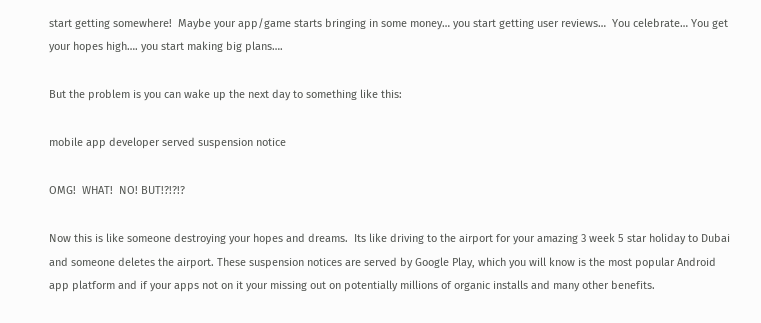start getting somewhere!  Maybe your app/game starts bringing in some money… you start getting user reviews…  You celebrate… You get your hopes high…. you start making big plans….

But the problem is you can wake up the next day to something like this:

mobile app developer served suspension notice

OMG!  WHAT!  NO! BUT!?!?!?

Now this is like someone destroying your hopes and dreams.  Its like driving to the airport for your amazing 3 week 5 star holiday to Dubai and someone deletes the airport. These suspension notices are served by Google Play, which you will know is the most popular Android app platform and if your apps not on it your missing out on potentially millions of organic installs and many other benefits.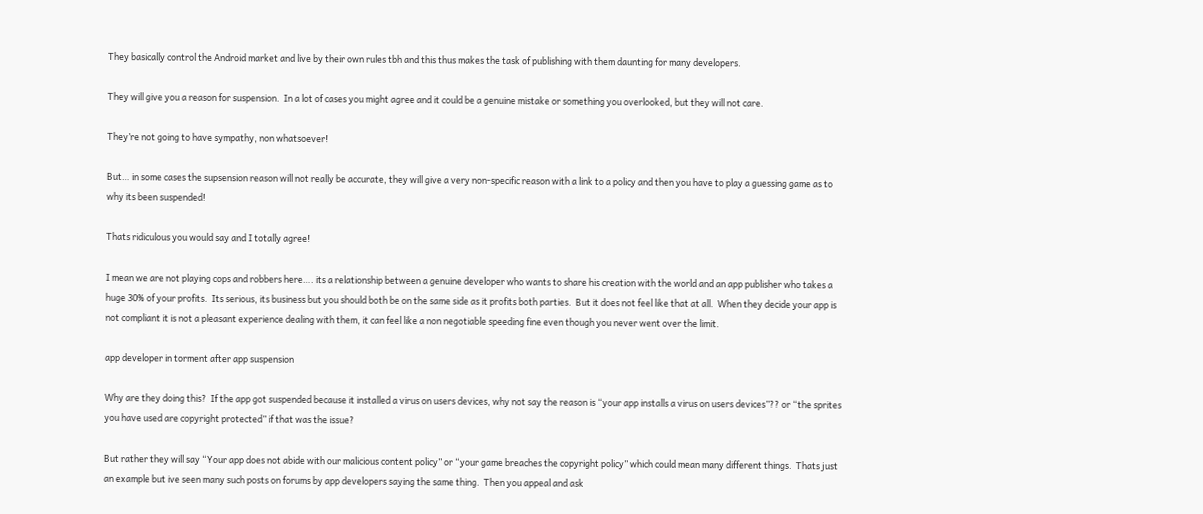They basically control the Android market and live by their own rules tbh and this thus makes the task of publishing with them daunting for many developers.

They will give you a reason for suspension.  In a lot of cases you might agree and it could be a genuine mistake or something you overlooked, but they will not care.

They’re not going to have sympathy, non whatsoever!

But… in some cases the supsension reason will not really be accurate, they will give a very non-specific reason with a link to a policy and then you have to play a guessing game as to why its been suspended!

Thats ridiculous you would say and I totally agree!

I mean we are not playing cops and robbers here…. its a relationship between a genuine developer who wants to share his creation with the world and an app publisher who takes a huge 30% of your profits.  Its serious, its business but you should both be on the same side as it profits both parties.  But it does not feel like that at all.  When they decide your app is not compliant it is not a pleasant experience dealing with them, it can feel like a non negotiable speeding fine even though you never went over the limit.

app developer in torment after app suspension

Why are they doing this?  If the app got suspended because it installed a virus on users devices, why not say the reason is “your app installs a virus on users devices”?? or “the sprites you have used are copyright protected” if that was the issue?

But rather they will say “Your app does not abide with our malicious content policy” or “your game breaches the copyright policy” which could mean many different things.  Thats just an example but ive seen many such posts on forums by app developers saying the same thing.  Then you appeal and ask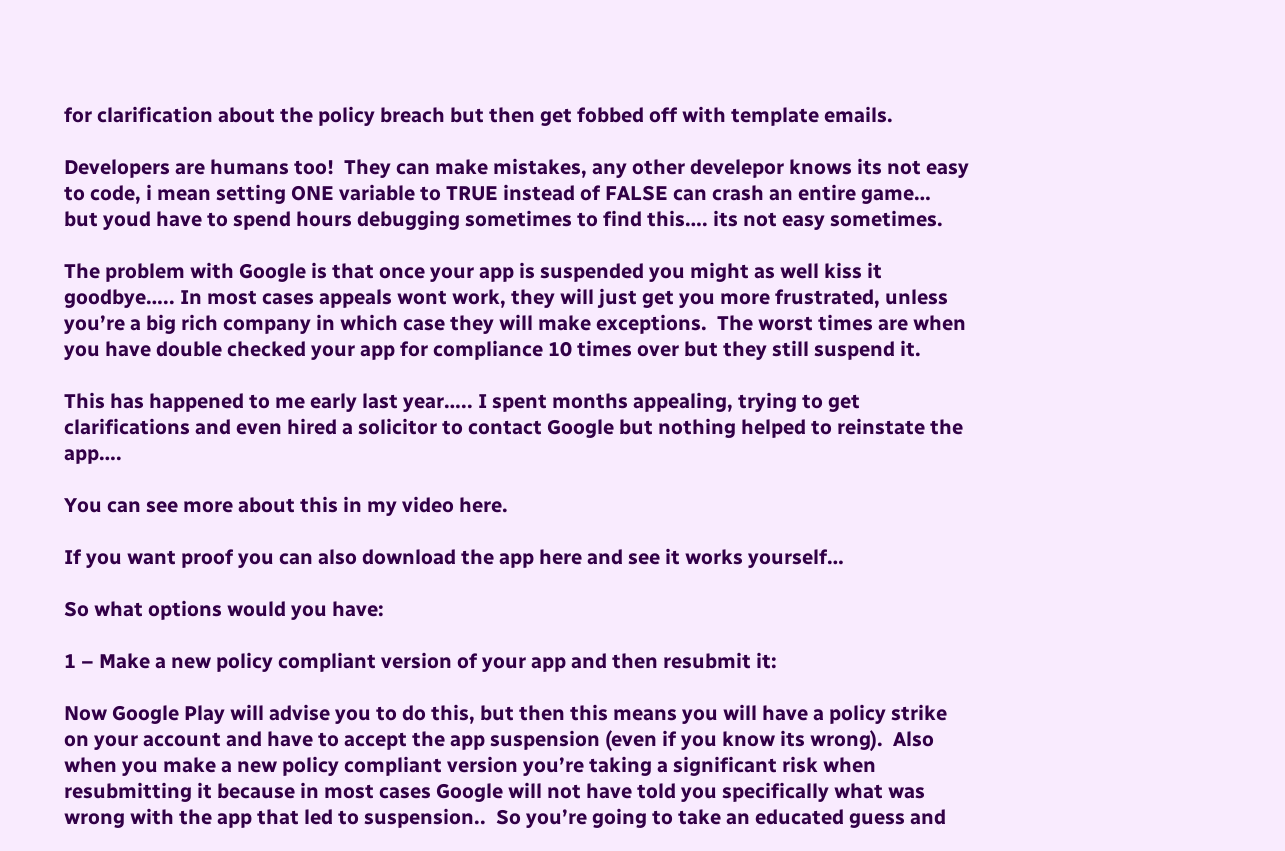for clarification about the policy breach but then get fobbed off with template emails.

Developers are humans too!  They can make mistakes, any other develepor knows its not easy to code, i mean setting ONE variable to TRUE instead of FALSE can crash an entire game… but youd have to spend hours debugging sometimes to find this…. its not easy sometimes.

The problem with Google is that once your app is suspended you might as well kiss it goodbye….. In most cases appeals wont work, they will just get you more frustrated, unless you’re a big rich company in which case they will make exceptions.  The worst times are when you have double checked your app for compliance 10 times over but they still suspend it.

This has happened to me early last year….. I spent months appealing, trying to get clarifications and even hired a solicitor to contact Google but nothing helped to reinstate the app….

You can see more about this in my video here.

If you want proof you can also download the app here and see it works yourself…

So what options would you have:

1 – Make a new policy compliant version of your app and then resubmit it:

Now Google Play will advise you to do this, but then this means you will have a policy strike on your account and have to accept the app suspension (even if you know its wrong).  Also when you make a new policy compliant version you’re taking a significant risk when resubmitting it because in most cases Google will not have told you specifically what was wrong with the app that led to suspension..  So you’re going to take an educated guess and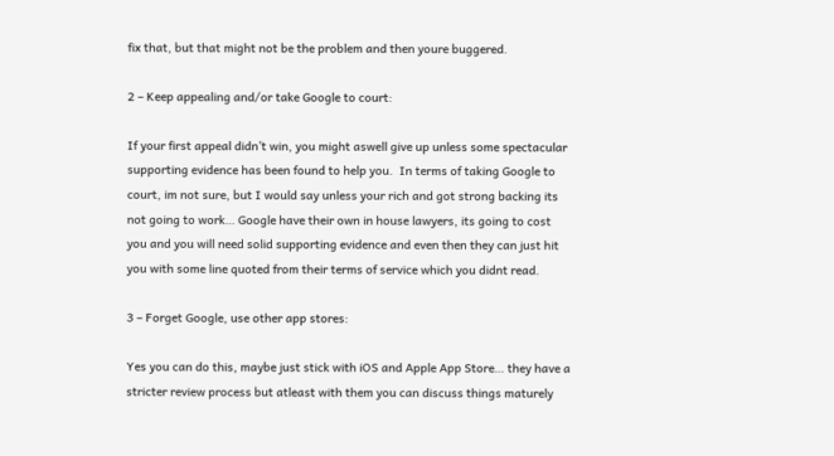fix that, but that might not be the problem and then youre buggered.

2 – Keep appealing and/or take Google to court:

If your first appeal didn’t win, you might aswell give up unless some spectacular supporting evidence has been found to help you.  In terms of taking Google to court, im not sure, but I would say unless your rich and got strong backing its not going to work… Google have their own in house lawyers, its going to cost you and you will need solid supporting evidence and even then they can just hit you with some line quoted from their terms of service which you didnt read.

3 – Forget Google, use other app stores:

Yes you can do this, maybe just stick with iOS and Apple App Store… they have a stricter review process but atleast with them you can discuss things maturely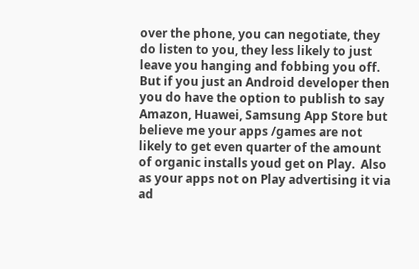over the phone, you can negotiate, they do listen to you, they less likely to just leave you hanging and fobbing you off.  But if you just an Android developer then you do have the option to publish to say Amazon, Huawei, Samsung App Store but believe me your apps /games are not likely to get even quarter of the amount of organic installs youd get on Play.  Also as your apps not on Play advertising it via ad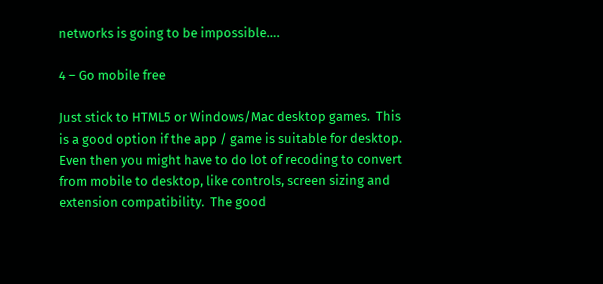networks is going to be impossible….

4 – Go mobile free

Just stick to HTML5 or Windows/Mac desktop games.  This is a good option if the app / game is suitable for desktop.  Even then you might have to do lot of recoding to convert from mobile to desktop, like controls, screen sizing and extension compatibility.  The good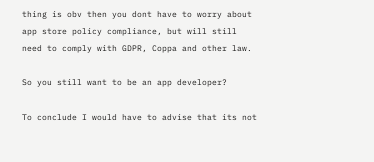thing is obv then you dont have to worry about app store policy compliance, but will still need to comply with GDPR, Coppa and other law.

So you still want to be an app developer?

To conclude I would have to advise that its not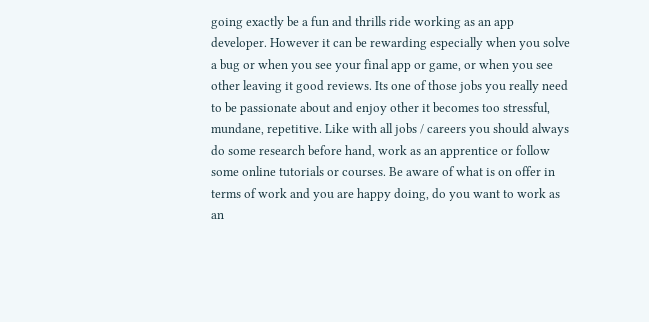going exactly be a fun and thrills ride working as an app developer. However it can be rewarding especially when you solve a bug or when you see your final app or game, or when you see other leaving it good reviews. Its one of those jobs you really need to be passionate about and enjoy other it becomes too stressful, mundane, repetitive. Like with all jobs / careers you should always do some research before hand, work as an apprentice or follow some online tutorials or courses. Be aware of what is on offer in terms of work and you are happy doing, do you want to work as an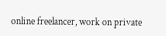online freelancer, work on private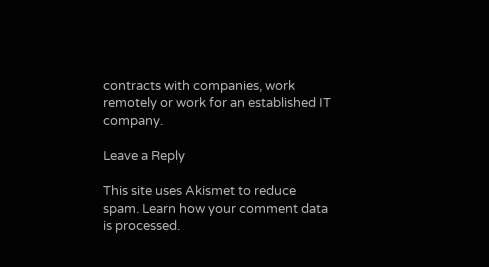contracts with companies, work remotely or work for an established IT company.

Leave a Reply

This site uses Akismet to reduce spam. Learn how your comment data is processed.